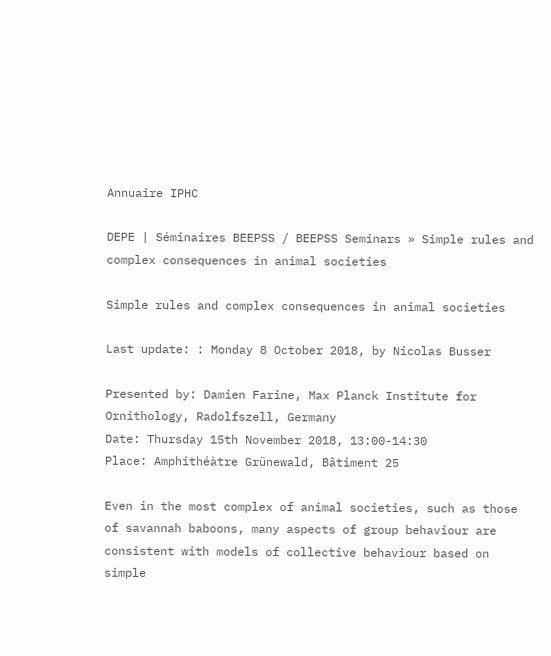Annuaire IPHC

DEPE | Séminaires BEEPSS / BEEPSS Seminars » Simple rules and complex consequences in animal societies

Simple rules and complex consequences in animal societies

Last update: : Monday 8 October 2018, by Nicolas Busser

Presented by: Damien Farine, Max Planck Institute for Ornithology, Radolfszell, Germany
Date: Thursday 15th November 2018, 13:00-14:30
Place: Amphithéàtre Grünewald, Bâtiment 25

Even in the most complex of animal societies, such as those of savannah baboons, many aspects of group behaviour are consistent with models of collective behaviour based on simple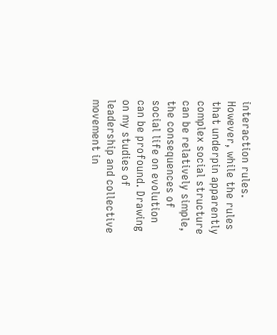interaction rules. However, while the rules that underpin apparently complex social structure can be relatively simple, the consequences of social life on evolution can be profound. Drawing on my studies of leadership and collective movement in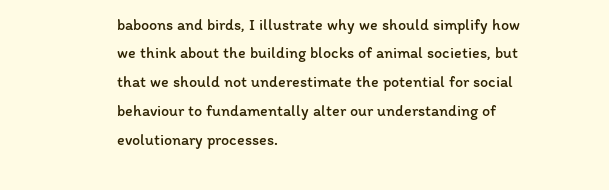baboons and birds, I illustrate why we should simplify how we think about the building blocks of animal societies, but that we should not underestimate the potential for social behaviour to fundamentally alter our understanding of evolutionary processes.